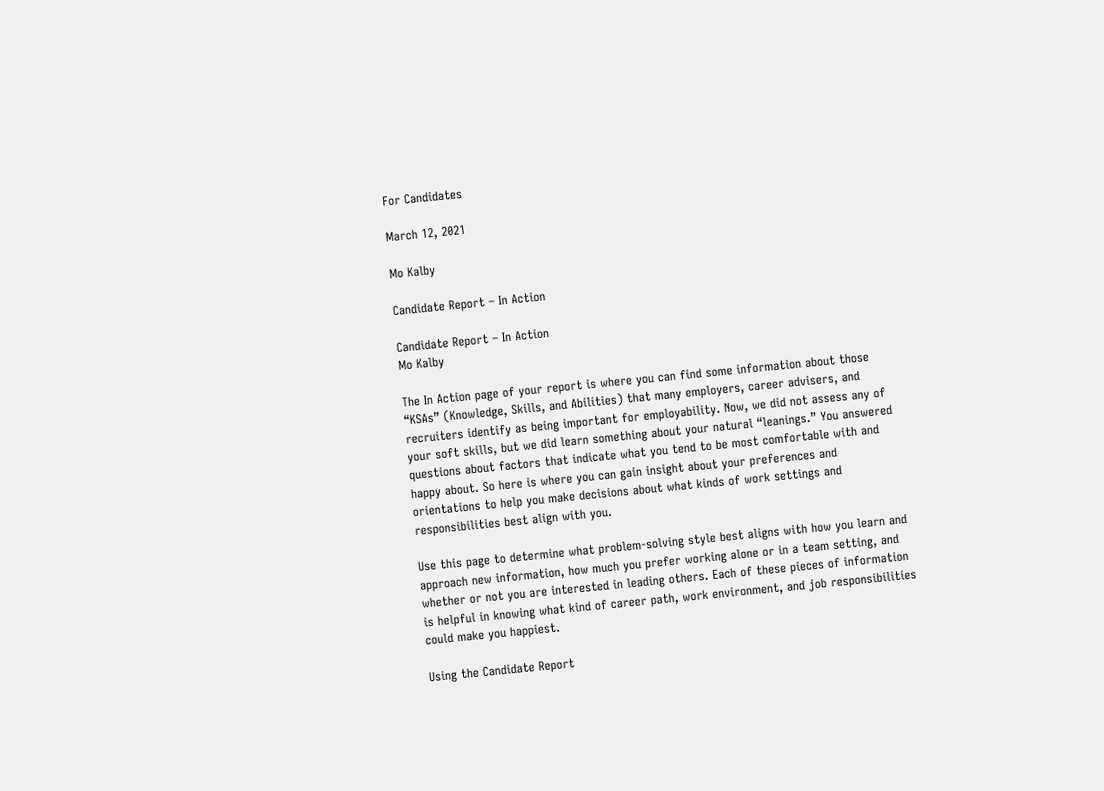For Candidates

March 12, 2021

Mo Kalby

Candidate Report – In Action

Candidate Report – In Action
Mo Kalby

The In Action page of your report is where you can find some information about those “KSAs” (Knowledge, Skills, and Abilities) that many employers, career advisers, and recruiters identify as being important for employability. Now, we did not assess any of your soft skills, but we did learn something about your natural “leanings.” You answered questions about factors that indicate what you tend to be most comfortable with and happy about. So here is where you can gain insight about your preferences and orientations to help you make decisions about what kinds of work settings and responsibilities best align with you.

Use this page to determine what problem-solving style best aligns with how you learn and approach new information, how much you prefer working alone or in a team setting, and whether or not you are interested in leading others. Each of these pieces of information is helpful in knowing what kind of career path, work environment, and job responsibilities could make you happiest.

Using the Candidate Report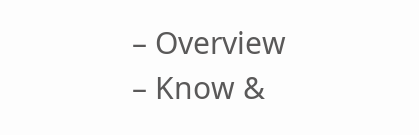– Overview
– Know &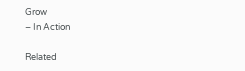Grow
– In Action

Related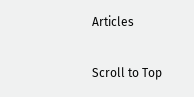Articles

Scroll to Top